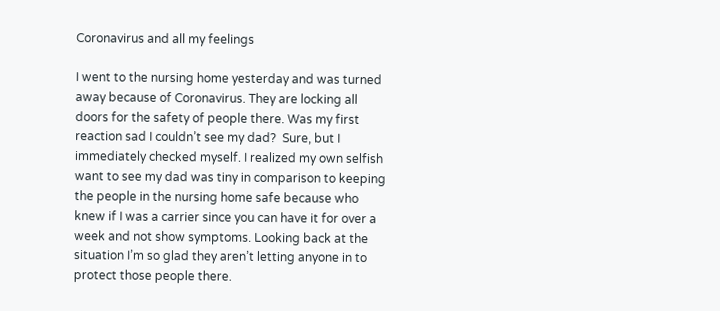Coronavirus and all my feelings

I went to the nursing home yesterday and was turned away because of Coronavirus. They are locking all doors for the safety of people there. Was my first reaction sad I couldn’t see my dad?  Sure, but I immediately checked myself. I realized my own selfish want to see my dad was tiny in comparison to keeping the people in the nursing home safe because who knew if I was a carrier since you can have it for over a week and not show symptoms. Looking back at the situation I’m so glad they aren’t letting anyone in to protect those people there.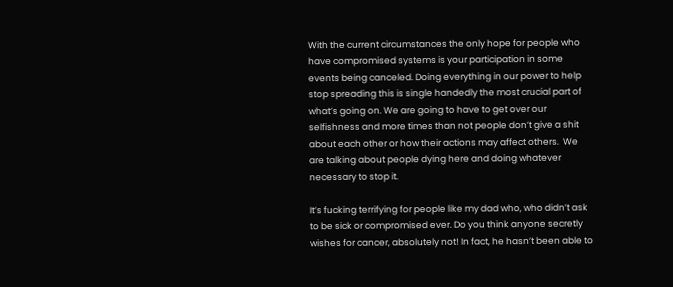With the current circumstances the only hope for people who have compromised systems is your participation in some events being canceled. Doing everything in our power to help stop spreading this is single handedly the most crucial part of what’s going on. We are going to have to get over our selfishness and more times than not people don’t give a shit about each other or how their actions may affect others.  We are talking about people dying here and doing whatever necessary to stop it.

It’s fucking terrifying for people like my dad who, who didn’t ask to be sick or compromised ever. Do you think anyone secretly wishes for cancer, absolutely not! In fact, he hasn’t been able to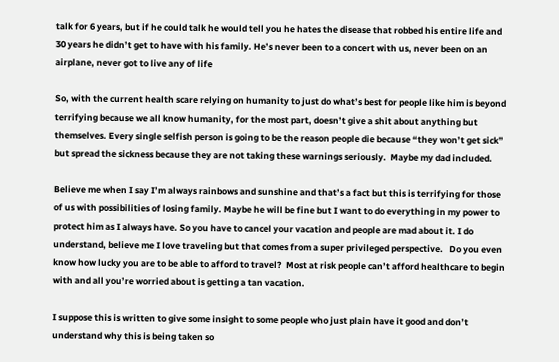talk for 6 years, but if he could talk he would tell you he hates the disease that robbed his entire life and 30 years he didn’t get to have with his family. He’s never been to a concert with us, never been on an airplane, never got to live any of life

So, with the current health scare relying on humanity to just do what’s best for people like him is beyond terrifying because we all know humanity, for the most part, doesn’t give a shit about anything but themselves. Every single selfish person is going to be the reason people die because “they won’t get sick” but spread the sickness because they are not taking these warnings seriously.  Maybe my dad included.

Believe me when I say I’m always rainbows and sunshine and that’s a fact but this is terrifying for those of us with possibilities of losing family. Maybe he will be fine but I want to do everything in my power to protect him as I always have. So you have to cancel your vacation and people are mad about it. I do understand, believe me I love traveling but that comes from a super privileged perspective.   Do you even know how lucky you are to be able to afford to travel?  Most at risk people can’t afford healthcare to begin with and all you’re worried about is getting a tan vacation.

I suppose this is written to give some insight to some people who just plain have it good and don’t understand why this is being taken so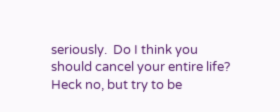seriously.  Do I think you should cancel your entire life? Heck no, but try to be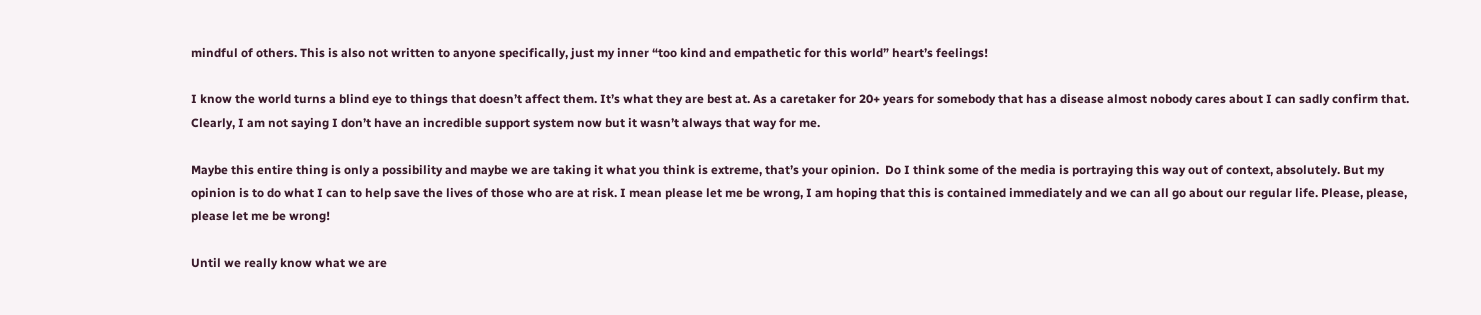mindful of others. This is also not written to anyone specifically, just my inner “too kind and empathetic for this world” heart’s feelings!

I know the world turns a blind eye to things that doesn’t affect them. It’s what they are best at. As a caretaker for 20+ years for somebody that has a disease almost nobody cares about I can sadly confirm that. Clearly, I am not saying I don’t have an incredible support system now but it wasn’t always that way for me.

Maybe this entire thing is only a possibility and maybe we are taking it what you think is extreme, that’s your opinion.  Do I think some of the media is portraying this way out of context, absolutely. But my opinion is to do what I can to help save the lives of those who are at risk. I mean please let me be wrong, I am hoping that this is contained immediately and we can all go about our regular life. Please, please, please let me be wrong!

Until we really know what we are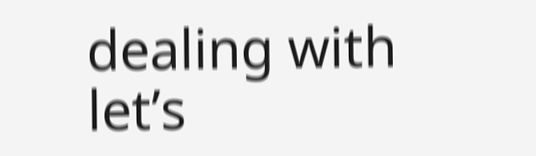dealing with let’s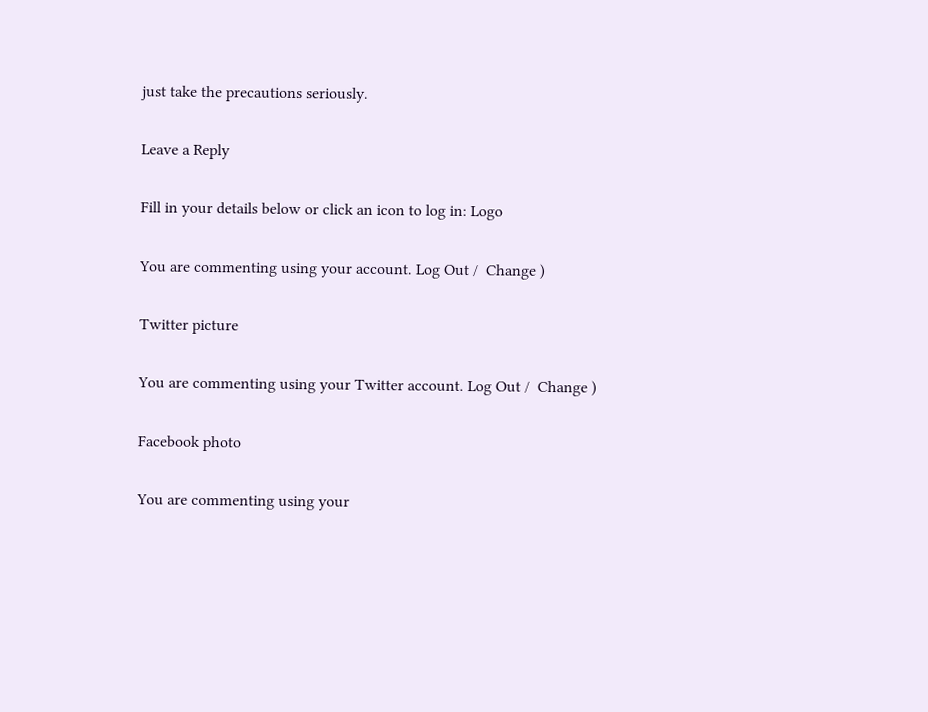just take the precautions seriously.

Leave a Reply

Fill in your details below or click an icon to log in: Logo

You are commenting using your account. Log Out /  Change )

Twitter picture

You are commenting using your Twitter account. Log Out /  Change )

Facebook photo

You are commenting using your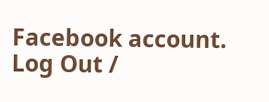Facebook account. Log Out /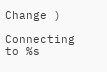Change )

Connecting to %s